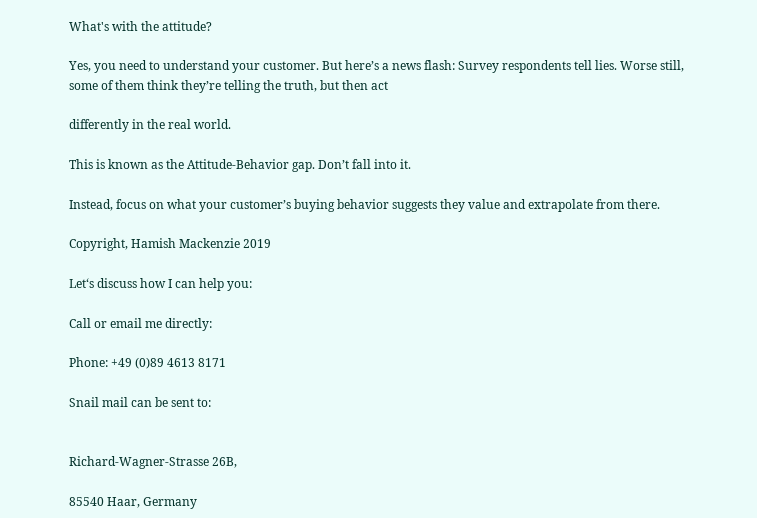What's with the attitude?

Yes, you need to understand your customer. But here’s a news flash: Survey respondents tell lies. Worse still, some of them think they’re telling the truth, but then act

differently in the real world.

This is known as the Attitude-Behavior gap. Don’t fall into it.

Instead, focus on what your customer’s buying behavior suggests they value and extrapolate from there.

Copyright, Hamish Mackenzie 2019

Let‘s discuss how I can help you:

Call or email me directly:

Phone: +49 (0)89 4613 8171

Snail mail can be sent to:


Richard-Wagner-Strasse 26B,

85540 Haar, Germany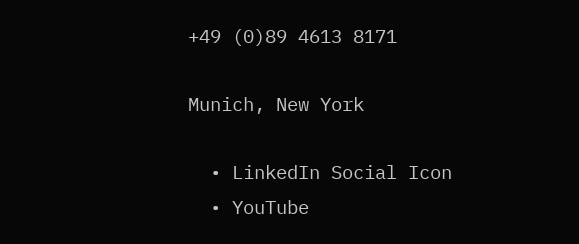+49 (0)89 4613 8171

Munich, New York

  • LinkedIn Social Icon
  • YouTube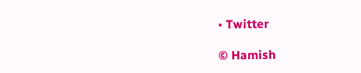• Twitter

© Hamish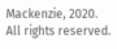Mackenzie, 2020. All rights reserved.